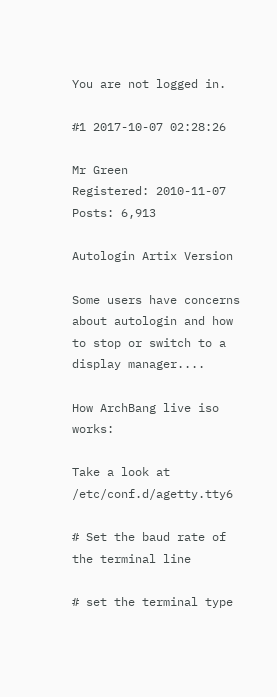You are not logged in.

#1 2017-10-07 02:28:26

Mr Green
Registered: 2010-11-07
Posts: 6,913

Autologin Artix Version

Some users have concerns about autologin and how to stop or switch to a display manager....

How ArchBang live iso works:

Take a look at /etc/conf.d/agetty.tty6

# Set the baud rate of the terminal line

# set the terminal type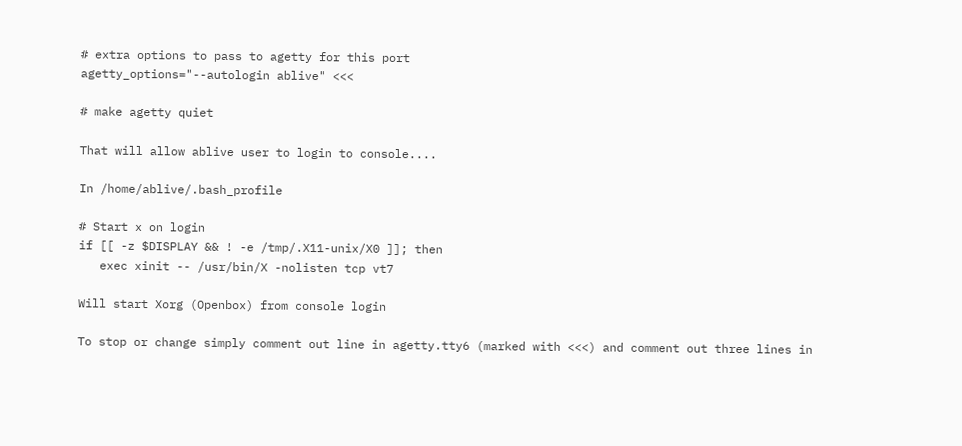# extra options to pass to agetty for this port
agetty_options="--autologin ablive" <<<

# make agetty quiet

That will allow ablive user to login to console....

In /home/ablive/.bash_profile

# Start x on login
if [[ -z $DISPLAY && ! -e /tmp/.X11-unix/X0 ]]; then
   exec xinit -- /usr/bin/X -nolisten tcp vt7

Will start Xorg (Openbox) from console login

To stop or change simply comment out line in agetty.tty6 (marked with <<<) and comment out three lines in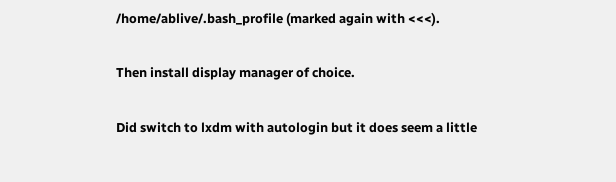/home/ablive/.bash_profile (marked again with <<<).

Then install display manager of choice.

Did switch to lxdm with autologin but it does seem a little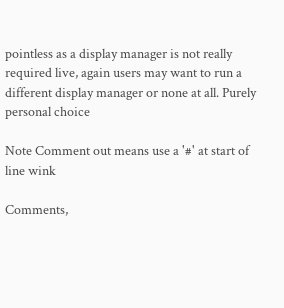pointless as a display manager is not really required live, again users may want to run a different display manager or none at all. Purely personal choice

Note Comment out means use a '#' at start of line wink

Comments,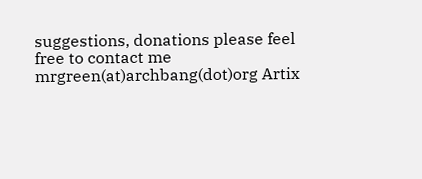suggestions, donations please feel free to contact me mrgreen(at)archbang(dot)org Artix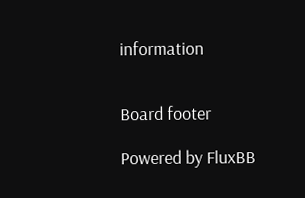information


Board footer

Powered by FluxBB